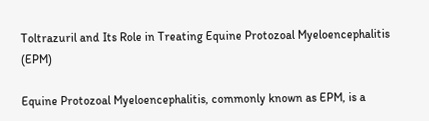Toltrazuril and Its Role in Treating Equine Protozoal Myeloencephalitis (EPM)

Equine Protozoal Myeloencephalitis, commonly known as EPM, is a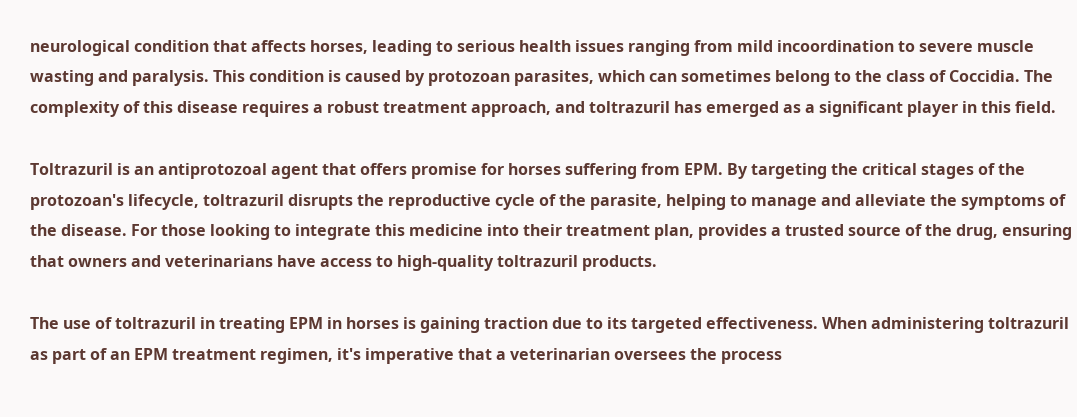neurological condition that affects horses, leading to serious health issues ranging from mild incoordination to severe muscle wasting and paralysis. This condition is caused by protozoan parasites, which can sometimes belong to the class of Coccidia. The complexity of this disease requires a robust treatment approach, and toltrazuril has emerged as a significant player in this field.

Toltrazuril is an antiprotozoal agent that offers promise for horses suffering from EPM. By targeting the critical stages of the protozoan's lifecycle, toltrazuril disrupts the reproductive cycle of the parasite, helping to manage and alleviate the symptoms of the disease. For those looking to integrate this medicine into their treatment plan, provides a trusted source of the drug, ensuring that owners and veterinarians have access to high-quality toltrazuril products.

The use of toltrazuril in treating EPM in horses is gaining traction due to its targeted effectiveness. When administering toltrazuril as part of an EPM treatment regimen, it's imperative that a veterinarian oversees the process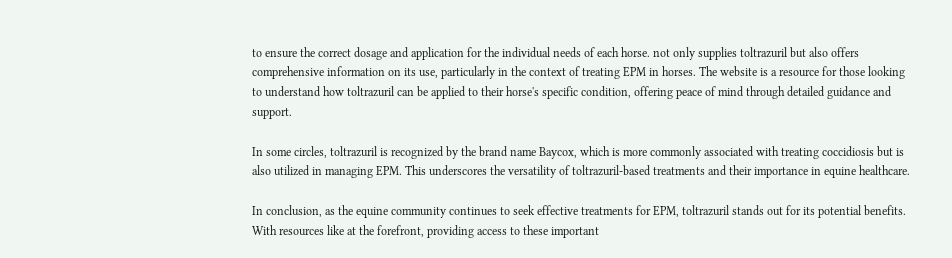to ensure the correct dosage and application for the individual needs of each horse. not only supplies toltrazuril but also offers comprehensive information on its use, particularly in the context of treating EPM in horses. The website is a resource for those looking to understand how toltrazuril can be applied to their horse's specific condition, offering peace of mind through detailed guidance and support.

In some circles, toltrazuril is recognized by the brand name Baycox, which is more commonly associated with treating coccidiosis but is also utilized in managing EPM. This underscores the versatility of toltrazuril-based treatments and their importance in equine healthcare.

In conclusion, as the equine community continues to seek effective treatments for EPM, toltrazuril stands out for its potential benefits. With resources like at the forefront, providing access to these important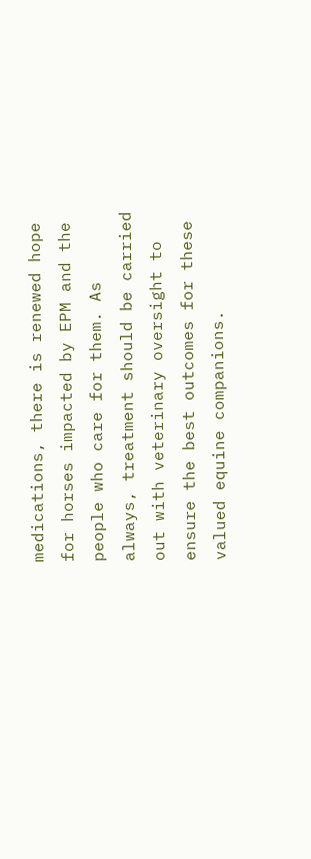medications, there is renewed hope for horses impacted by EPM and the people who care for them. As always, treatment should be carried out with veterinary oversight to ensure the best outcomes for these valued equine companions.